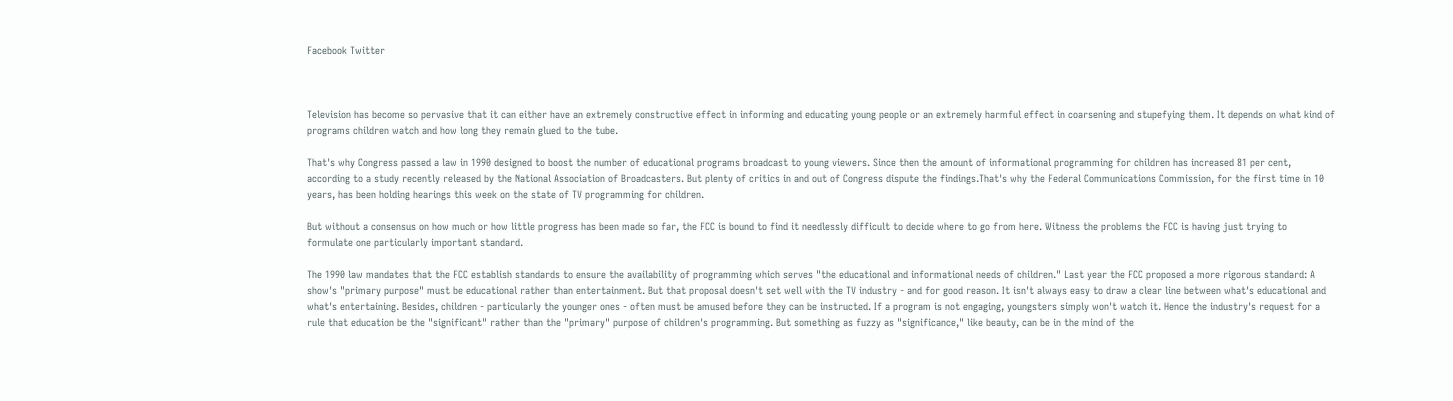Facebook Twitter



Television has become so pervasive that it can either have an extremely constructive effect in informing and educating young people or an extremely harmful effect in coarsening and stupefying them. It depends on what kind of programs children watch and how long they remain glued to the tube.

That's why Congress passed a law in 1990 designed to boost the number of educational programs broadcast to young viewers. Since then the amount of informational programming for children has increased 81 per cent, according to a study recently released by the National Association of Broadcasters. But plenty of critics in and out of Congress dispute the findings.That's why the Federal Communications Commission, for the first time in 10 years, has been holding hearings this week on the state of TV programming for children.

But without a consensus on how much or how little progress has been made so far, the FCC is bound to find it needlessly difficult to decide where to go from here. Witness the problems the FCC is having just trying to formulate one particularly important standard.

The 1990 law mandates that the FCC establish standards to ensure the availability of programming which serves "the educational and informational needs of children." Last year the FCC proposed a more rigorous standard: A show's "primary purpose" must be educational rather than entertainment. But that proposal doesn't set well with the TV industry - and for good reason. It isn't always easy to draw a clear line between what's educational and what's entertaining. Besides, children - particularly the younger ones - often must be amused before they can be instructed. If a program is not engaging, youngsters simply won't watch it. Hence the industry's request for a rule that education be the "significant" rather than the "primary" purpose of children's programming. But something as fuzzy as "significance," like beauty, can be in the mind of the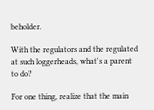beholder.

With the regulators and the regulated at such loggerheads, what's a parent to do?

For one thing, realize that the main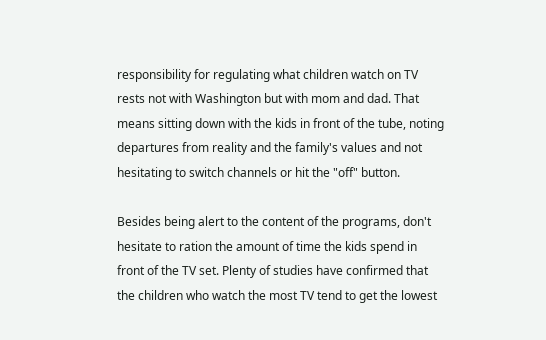responsibility for regulating what children watch on TV rests not with Washington but with mom and dad. That means sitting down with the kids in front of the tube, noting departures from reality and the family's values and not hesitating to switch channels or hit the "off" button.

Besides being alert to the content of the programs, don't hesitate to ration the amount of time the kids spend in front of the TV set. Plenty of studies have confirmed that the children who watch the most TV tend to get the lowest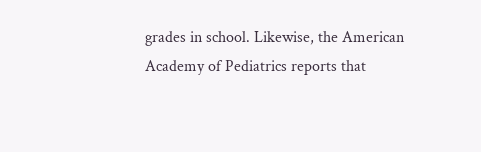grades in school. Likewise, the American Academy of Pediatrics reports that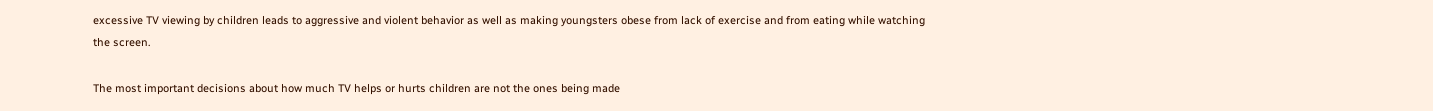excessive TV viewing by children leads to aggressive and violent behavior as well as making youngsters obese from lack of exercise and from eating while watching the screen.

The most important decisions about how much TV helps or hurts children are not the ones being made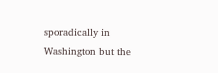sporadically in Washington but the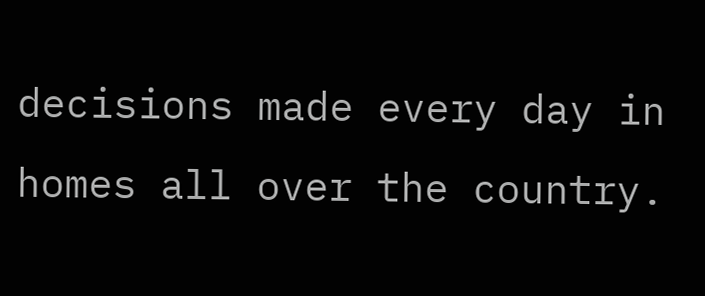decisions made every day in homes all over the country.